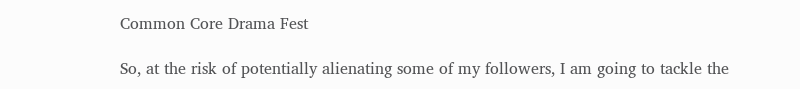Common Core Drama Fest

So, at the risk of potentially alienating some of my followers, I am going to tackle the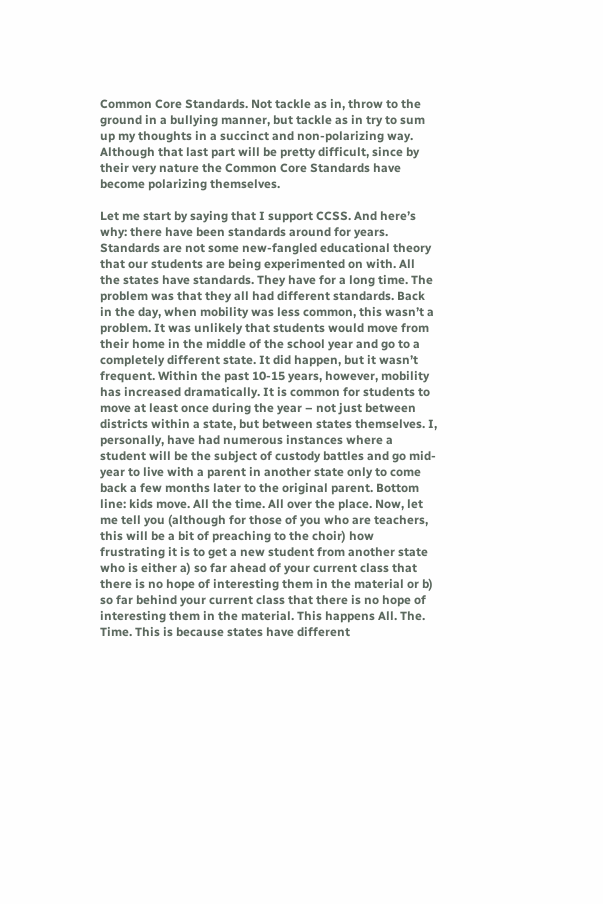Common Core Standards. Not tackle as in, throw to the ground in a bullying manner, but tackle as in try to sum up my thoughts in a succinct and non-polarizing way. Although that last part will be pretty difficult, since by their very nature the Common Core Standards have become polarizing themselves.

Let me start by saying that I support CCSS. And here’s why: there have been standards around for years. Standards are not some new-fangled educational theory that our students are being experimented on with. All the states have standards. They have for a long time. The problem was that they all had different standards. Back in the day, when mobility was less common, this wasn’t a problem. It was unlikely that students would move from their home in the middle of the school year and go to a completely different state. It did happen, but it wasn’t frequent. Within the past 10-15 years, however, mobility has increased dramatically. It is common for students to move at least once during the year – not just between districts within a state, but between states themselves. I, personally, have had numerous instances where a student will be the subject of custody battles and go mid-year to live with a parent in another state only to come back a few months later to the original parent. Bottom line: kids move. All the time. All over the place. Now, let me tell you (although for those of you who are teachers, this will be a bit of preaching to the choir) how frustrating it is to get a new student from another state who is either a) so far ahead of your current class that there is no hope of interesting them in the material or b) so far behind your current class that there is no hope of interesting them in the material. This happens All. The. Time. This is because states have different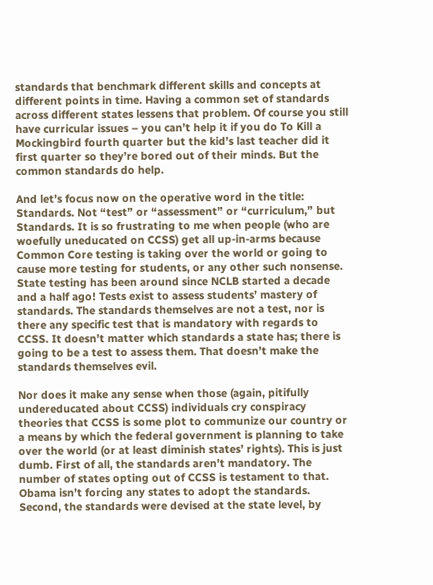standards that benchmark different skills and concepts at different points in time. Having a common set of standards across different states lessens that problem. Of course you still have curricular issues – you can’t help it if you do To Kill a Mockingbird fourth quarter but the kid’s last teacher did it first quarter so they’re bored out of their minds. But the common standards do help.

And let’s focus now on the operative word in the title: Standards. Not “test” or “assessment” or “curriculum,” but Standards. It is so frustrating to me when people (who are woefully uneducated on CCSS) get all up-in-arms because Common Core testing is taking over the world or going to cause more testing for students, or any other such nonsense. State testing has been around since NCLB started a decade and a half ago! Tests exist to assess students’ mastery of standards. The standards themselves are not a test, nor is there any specific test that is mandatory with regards to CCSS. It doesn’t matter which standards a state has; there is going to be a test to assess them. That doesn’t make the standards themselves evil.

Nor does it make any sense when those (again, pitifully undereducated about CCSS) individuals cry conspiracy theories that CCSS is some plot to communize our country or a means by which the federal government is planning to take over the world (or at least diminish states’ rights). This is just dumb. First of all, the standards aren’t mandatory. The number of states opting out of CCSS is testament to that. Obama isn’t forcing any states to adopt the standards. Second, the standards were devised at the state level, by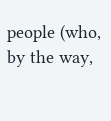people (who, by the way,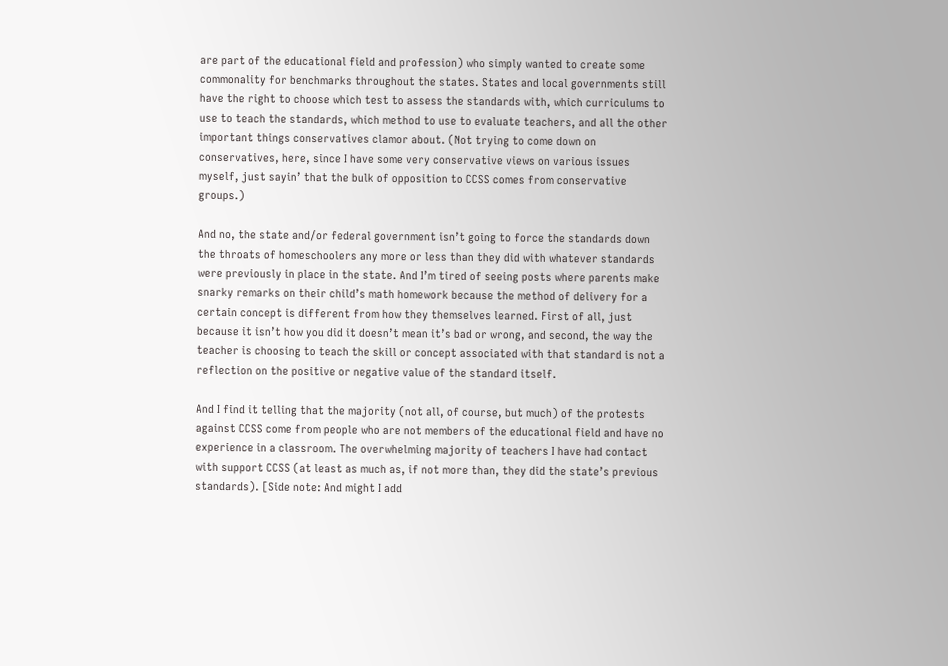are part of the educational field and profession) who simply wanted to create some commonality for benchmarks throughout the states. States and local governments still have the right to choose which test to assess the standards with, which curriculums to use to teach the standards, which method to use to evaluate teachers, and all the other important things conservatives clamor about. (Not trying to come down on conservatives, here, since I have some very conservative views on various issues myself, just sayin’ that the bulk of opposition to CCSS comes from conservative groups.)

And no, the state and/or federal government isn’t going to force the standards down the throats of homeschoolers any more or less than they did with whatever standards were previously in place in the state. And I’m tired of seeing posts where parents make snarky remarks on their child’s math homework because the method of delivery for a certain concept is different from how they themselves learned. First of all, just because it isn’t how you did it doesn’t mean it’s bad or wrong, and second, the way the teacher is choosing to teach the skill or concept associated with that standard is not a reflection on the positive or negative value of the standard itself.

And I find it telling that the majority (not all, of course, but much) of the protests against CCSS come from people who are not members of the educational field and have no experience in a classroom. The overwhelming majority of teachers I have had contact with support CCSS (at least as much as, if not more than, they did the state’s previous standards). [Side note: And might I add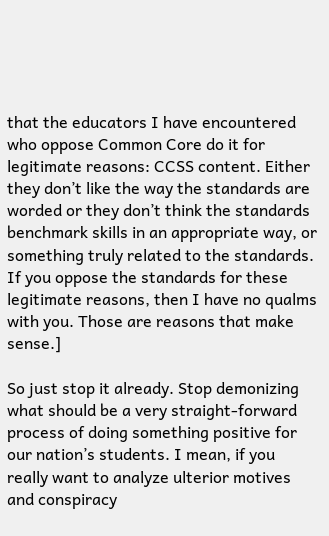that the educators I have encountered who oppose Common Core do it for legitimate reasons: CCSS content. Either they don’t like the way the standards are worded or they don’t think the standards benchmark skills in an appropriate way, or something truly related to the standards. If you oppose the standards for these legitimate reasons, then I have no qualms with you. Those are reasons that make sense.]

So just stop it already. Stop demonizing what should be a very straight-forward process of doing something positive for our nation’s students. I mean, if you really want to analyze ulterior motives and conspiracy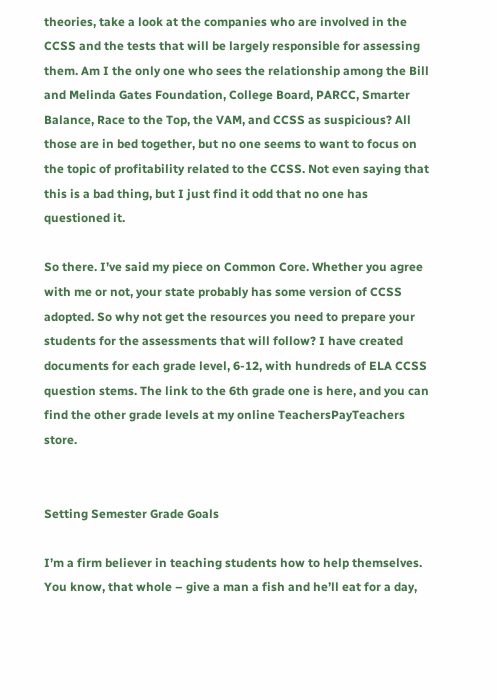theories, take a look at the companies who are involved in the CCSS and the tests that will be largely responsible for assessing them. Am I the only one who sees the relationship among the Bill and Melinda Gates Foundation, College Board, PARCC, Smarter Balance, Race to the Top, the VAM, and CCSS as suspicious? All those are in bed together, but no one seems to want to focus on the topic of profitability related to the CCSS. Not even saying that this is a bad thing, but I just find it odd that no one has questioned it.

So there. I’ve said my piece on Common Core. Whether you agree with me or not, your state probably has some version of CCSS adopted. So why not get the resources you need to prepare your students for the assessments that will follow? I have created documents for each grade level, 6-12, with hundreds of ELA CCSS question stems. The link to the 6th grade one is here, and you can find the other grade levels at my online TeachersPayTeachers store.


Setting Semester Grade Goals

I’m a firm believer in teaching students how to help themselves. You know, that whole – give a man a fish and he’ll eat for a day,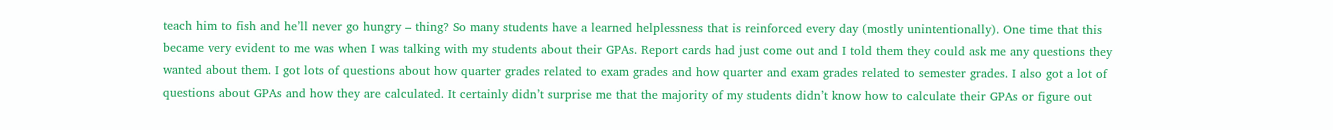teach him to fish and he’ll never go hungry – thing? So many students have a learned helplessness that is reinforced every day (mostly unintentionally). One time that this became very evident to me was when I was talking with my students about their GPAs. Report cards had just come out and I told them they could ask me any questions they wanted about them. I got lots of questions about how quarter grades related to exam grades and how quarter and exam grades related to semester grades. I also got a lot of questions about GPAs and how they are calculated. It certainly didn’t surprise me that the majority of my students didn’t know how to calculate their GPAs or figure out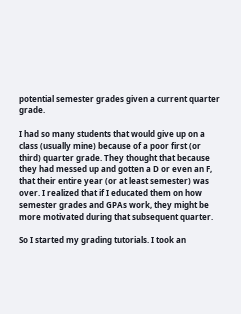potential semester grades given a current quarter grade.

I had so many students that would give up on a class (usually mine) because of a poor first (or third) quarter grade. They thought that because they had messed up and gotten a D or even an F, that their entire year (or at least semester) was over. I realized that if I educated them on how semester grades and GPAs work, they might be more motivated during that subsequent quarter.

So I started my grading tutorials. I took an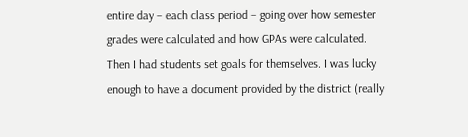entire day – each class period – going over how semester grades were calculated and how GPAs were calculated. Then I had students set goals for themselves. I was lucky enough to have a document provided by the district (really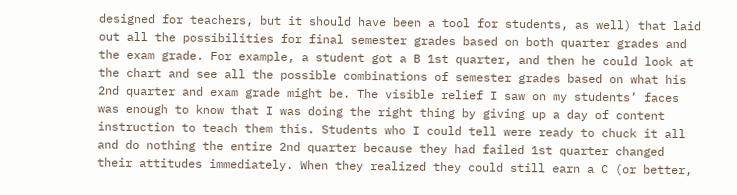designed for teachers, but it should have been a tool for students, as well) that laid out all the possibilities for final semester grades based on both quarter grades and the exam grade. For example, a student got a B 1st quarter, and then he could look at the chart and see all the possible combinations of semester grades based on what his 2nd quarter and exam grade might be. The visible relief I saw on my students’ faces was enough to know that I was doing the right thing by giving up a day of content instruction to teach them this. Students who I could tell were ready to chuck it all and do nothing the entire 2nd quarter because they had failed 1st quarter changed their attitudes immediately. When they realized they could still earn a C (or better,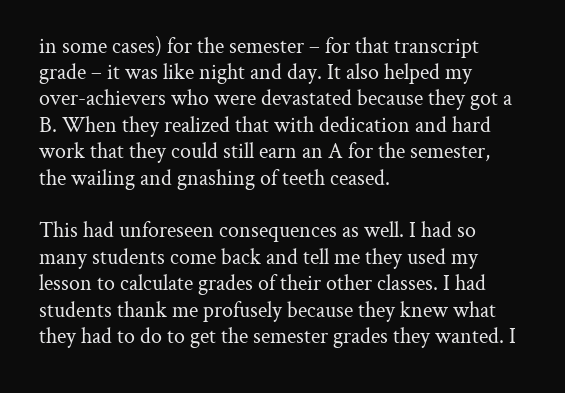in some cases) for the semester – for that transcript grade – it was like night and day. It also helped my over-achievers who were devastated because they got a B. When they realized that with dedication and hard work that they could still earn an A for the semester, the wailing and gnashing of teeth ceased.

This had unforeseen consequences as well. I had so many students come back and tell me they used my lesson to calculate grades of their other classes. I had students thank me profusely because they knew what they had to do to get the semester grades they wanted. I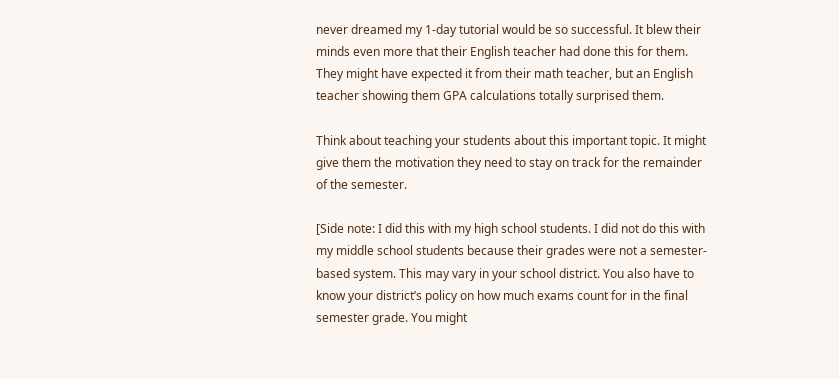never dreamed my 1-day tutorial would be so successful. It blew their minds even more that their English teacher had done this for them. They might have expected it from their math teacher, but an English teacher showing them GPA calculations totally surprised them.

Think about teaching your students about this important topic. It might give them the motivation they need to stay on track for the remainder of the semester.

[Side note: I did this with my high school students. I did not do this with my middle school students because their grades were not a semester-based system. This may vary in your school district. You also have to know your district’s policy on how much exams count for in the final semester grade. You might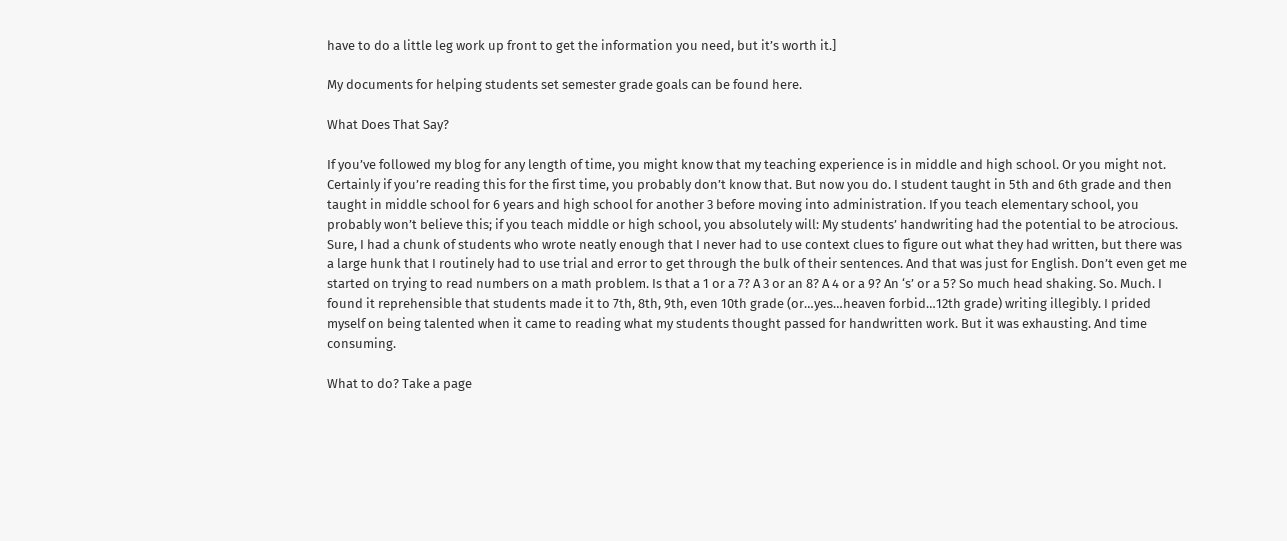have to do a little leg work up front to get the information you need, but it’s worth it.]

My documents for helping students set semester grade goals can be found here.

What Does That Say?

If you’ve followed my blog for any length of time, you might know that my teaching experience is in middle and high school. Or you might not. Certainly if you’re reading this for the first time, you probably don’t know that. But now you do. I student taught in 5th and 6th grade and then taught in middle school for 6 years and high school for another 3 before moving into administration. If you teach elementary school, you probably won’t believe this; if you teach middle or high school, you absolutely will: My students’ handwriting had the potential to be atrocious. Sure, I had a chunk of students who wrote neatly enough that I never had to use context clues to figure out what they had written, but there was a large hunk that I routinely had to use trial and error to get through the bulk of their sentences. And that was just for English. Don’t even get me started on trying to read numbers on a math problem. Is that a 1 or a 7? A 3 or an 8? A 4 or a 9? An ‘s’ or a 5? So much head shaking. So. Much. I found it reprehensible that students made it to 7th, 8th, 9th, even 10th grade (or…yes…heaven forbid…12th grade) writing illegibly. I prided myself on being talented when it came to reading what my students thought passed for handwritten work. But it was exhausting. And time consuming.

What to do? Take a page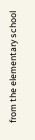from the elementary school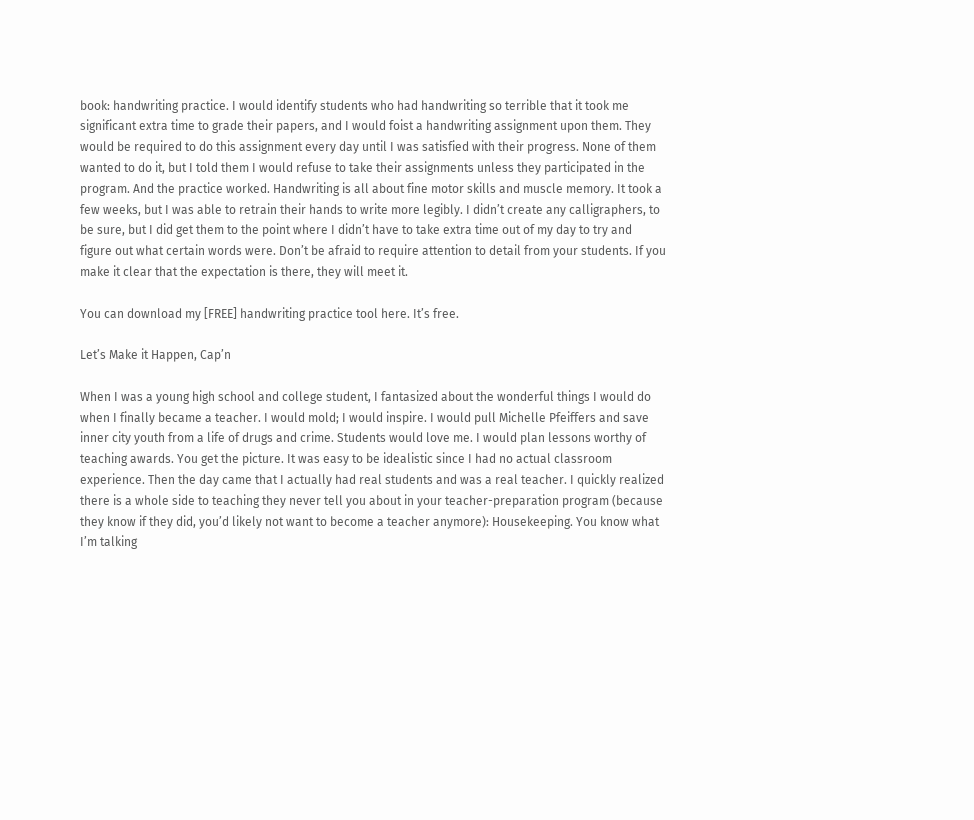book: handwriting practice. I would identify students who had handwriting so terrible that it took me significant extra time to grade their papers, and I would foist a handwriting assignment upon them. They would be required to do this assignment every day until I was satisfied with their progress. None of them wanted to do it, but I told them I would refuse to take their assignments unless they participated in the program. And the practice worked. Handwriting is all about fine motor skills and muscle memory. It took a few weeks, but I was able to retrain their hands to write more legibly. I didn’t create any calligraphers, to be sure, but I did get them to the point where I didn’t have to take extra time out of my day to try and figure out what certain words were. Don’t be afraid to require attention to detail from your students. If you make it clear that the expectation is there, they will meet it.

You can download my [FREE] handwriting practice tool here. It’s free.

Let’s Make it Happen, Cap’n

When I was a young high school and college student, I fantasized about the wonderful things I would do when I finally became a teacher. I would mold; I would inspire. I would pull Michelle Pfeiffers and save inner city youth from a life of drugs and crime. Students would love me. I would plan lessons worthy of teaching awards. You get the picture. It was easy to be idealistic since I had no actual classroom experience. Then the day came that I actually had real students and was a real teacher. I quickly realized there is a whole side to teaching they never tell you about in your teacher-preparation program (because they know if they did, you’d likely not want to become a teacher anymore): Housekeeping. You know what I’m talking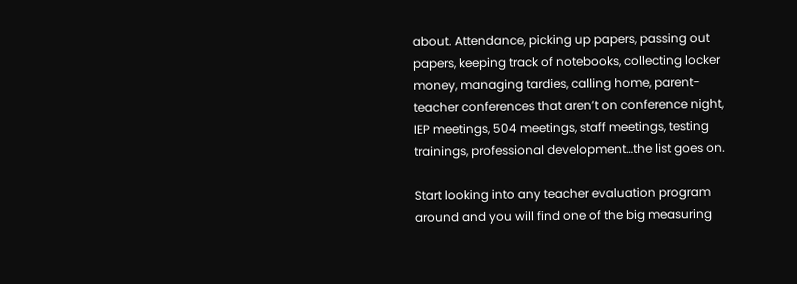about. Attendance, picking up papers, passing out papers, keeping track of notebooks, collecting locker money, managing tardies, calling home, parent-teacher conferences that aren’t on conference night, IEP meetings, 504 meetings, staff meetings, testing trainings, professional development…the list goes on.

Start looking into any teacher evaluation program around and you will find one of the big measuring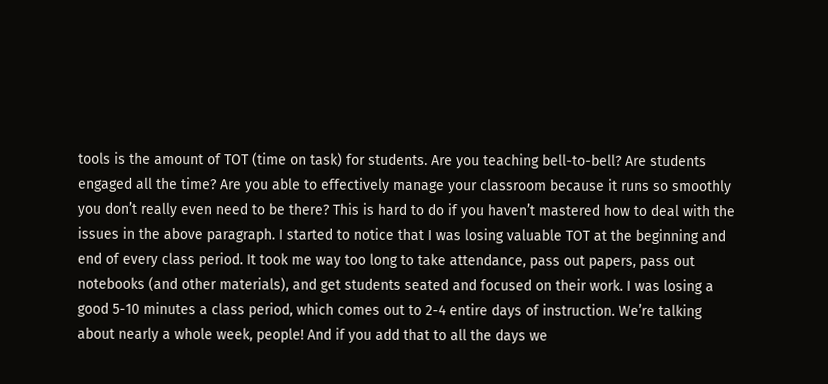tools is the amount of TOT (time on task) for students. Are you teaching bell-to-bell? Are students engaged all the time? Are you able to effectively manage your classroom because it runs so smoothly you don’t really even need to be there? This is hard to do if you haven’t mastered how to deal with the issues in the above paragraph. I started to notice that I was losing valuable TOT at the beginning and end of every class period. It took me way too long to take attendance, pass out papers, pass out notebooks (and other materials), and get students seated and focused on their work. I was losing a good 5-10 minutes a class period, which comes out to 2-4 entire days of instruction. We’re talking about nearly a whole week, people! And if you add that to all the days we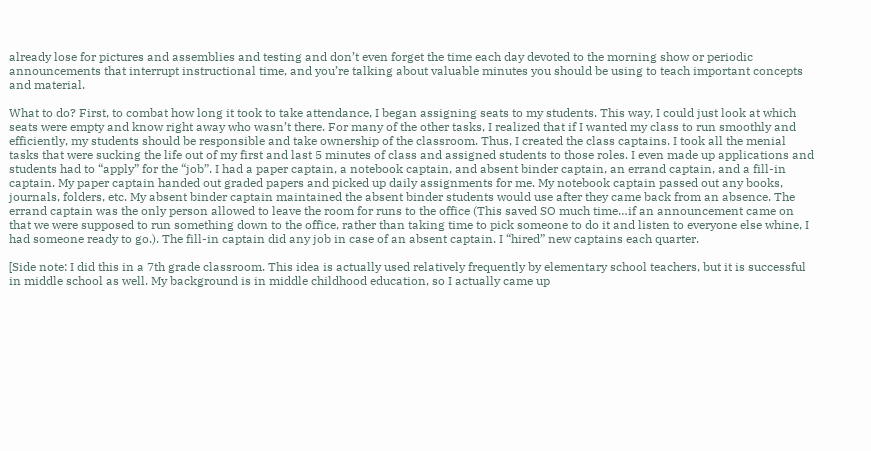already lose for pictures and assemblies and testing and don’t even forget the time each day devoted to the morning show or periodic announcements that interrupt instructional time, and you’re talking about valuable minutes you should be using to teach important concepts and material.

What to do? First, to combat how long it took to take attendance, I began assigning seats to my students. This way, I could just look at which seats were empty and know right away who wasn’t there. For many of the other tasks, I realized that if I wanted my class to run smoothly and efficiently, my students should be responsible and take ownership of the classroom. Thus, I created the class captains. I took all the menial tasks that were sucking the life out of my first and last 5 minutes of class and assigned students to those roles. I even made up applications and students had to “apply” for the “job”. I had a paper captain, a notebook captain, and absent binder captain, an errand captain, and a fill-in captain. My paper captain handed out graded papers and picked up daily assignments for me. My notebook captain passed out any books, journals, folders, etc. My absent binder captain maintained the absent binder students would use after they came back from an absence. The errand captain was the only person allowed to leave the room for runs to the office (This saved SO much time…if an announcement came on that we were supposed to run something down to the office, rather than taking time to pick someone to do it and listen to everyone else whine, I had someone ready to go.). The fill-in captain did any job in case of an absent captain. I “hired” new captains each quarter.

[Side note: I did this in a 7th grade classroom. This idea is actually used relatively frequently by elementary school teachers, but it is successful in middle school as well. My background is in middle childhood education, so I actually came up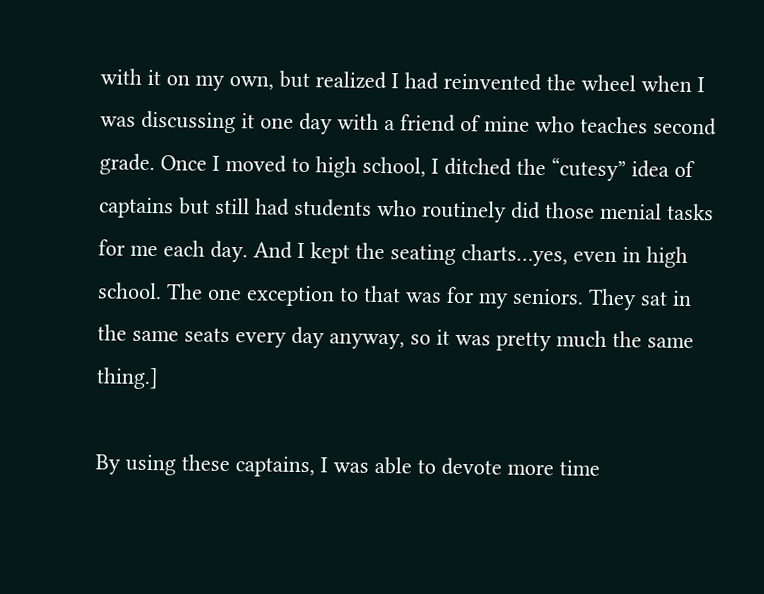with it on my own, but realized I had reinvented the wheel when I was discussing it one day with a friend of mine who teaches second grade. Once I moved to high school, I ditched the “cutesy” idea of captains but still had students who routinely did those menial tasks for me each day. And I kept the seating charts…yes, even in high school. The one exception to that was for my seniors. They sat in the same seats every day anyway, so it was pretty much the same thing.]

By using these captains, I was able to devote more time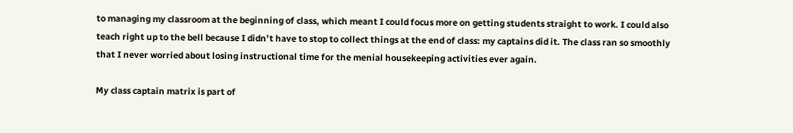to managing my classroom at the beginning of class, which meant I could focus more on getting students straight to work. I could also teach right up to the bell because I didn’t have to stop to collect things at the end of class: my captains did it. The class ran so smoothly that I never worried about losing instructional time for the menial housekeeping activities ever again.

My class captain matrix is part of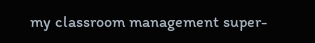my classroom management super-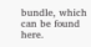bundle, which can be found here.